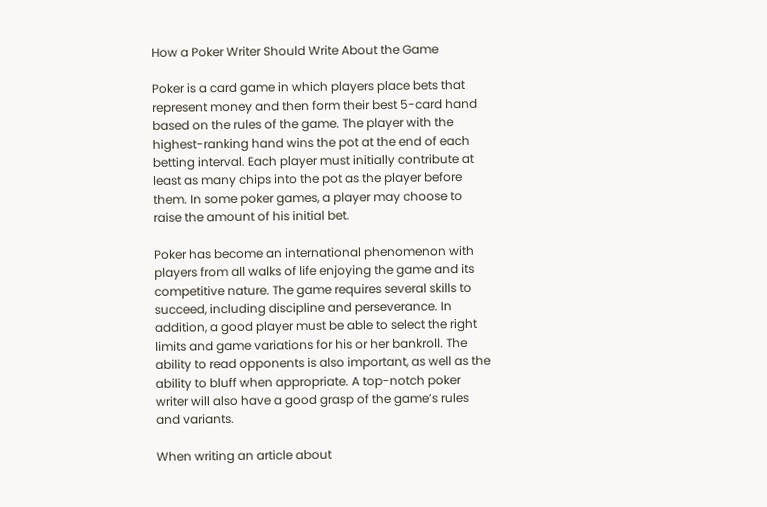How a Poker Writer Should Write About the Game

Poker is a card game in which players place bets that represent money and then form their best 5-card hand based on the rules of the game. The player with the highest-ranking hand wins the pot at the end of each betting interval. Each player must initially contribute at least as many chips into the pot as the player before them. In some poker games, a player may choose to raise the amount of his initial bet.

Poker has become an international phenomenon with players from all walks of life enjoying the game and its competitive nature. The game requires several skills to succeed, including discipline and perseverance. In addition, a good player must be able to select the right limits and game variations for his or her bankroll. The ability to read opponents is also important, as well as the ability to bluff when appropriate. A top-notch poker writer will also have a good grasp of the game’s rules and variants.

When writing an article about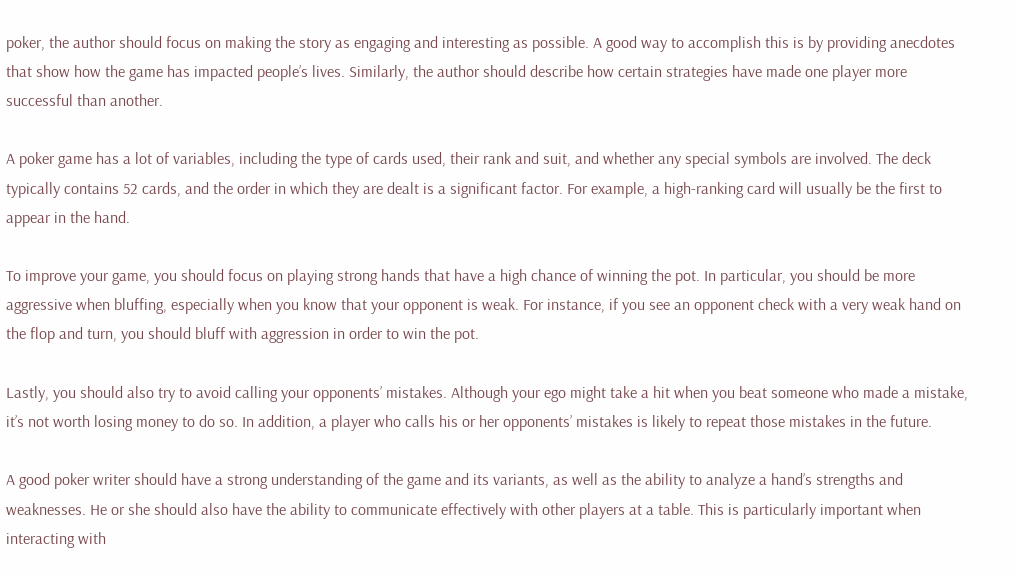poker, the author should focus on making the story as engaging and interesting as possible. A good way to accomplish this is by providing anecdotes that show how the game has impacted people’s lives. Similarly, the author should describe how certain strategies have made one player more successful than another.

A poker game has a lot of variables, including the type of cards used, their rank and suit, and whether any special symbols are involved. The deck typically contains 52 cards, and the order in which they are dealt is a significant factor. For example, a high-ranking card will usually be the first to appear in the hand.

To improve your game, you should focus on playing strong hands that have a high chance of winning the pot. In particular, you should be more aggressive when bluffing, especially when you know that your opponent is weak. For instance, if you see an opponent check with a very weak hand on the flop and turn, you should bluff with aggression in order to win the pot.

Lastly, you should also try to avoid calling your opponents’ mistakes. Although your ego might take a hit when you beat someone who made a mistake, it’s not worth losing money to do so. In addition, a player who calls his or her opponents’ mistakes is likely to repeat those mistakes in the future.

A good poker writer should have a strong understanding of the game and its variants, as well as the ability to analyze a hand’s strengths and weaknesses. He or she should also have the ability to communicate effectively with other players at a table. This is particularly important when interacting with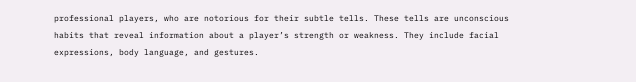professional players, who are notorious for their subtle tells. These tells are unconscious habits that reveal information about a player’s strength or weakness. They include facial expressions, body language, and gestures.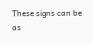These signs can be as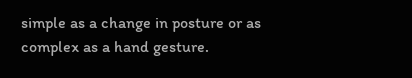simple as a change in posture or as complex as a hand gesture.